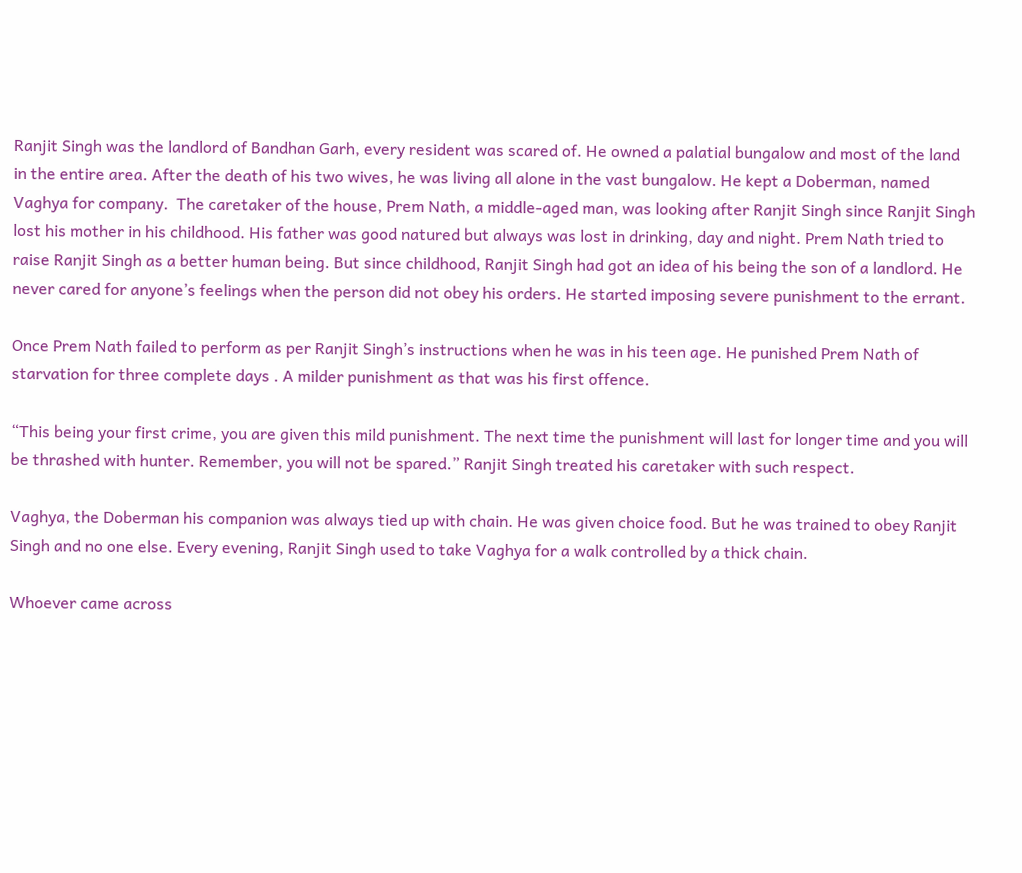Ranjit Singh was the landlord of Bandhan Garh, every resident was scared of. He owned a palatial bungalow and most of the land in the entire area. After the death of his two wives, he was living all alone in the vast bungalow. He kept a Doberman, named Vaghya for company.  The caretaker of the house, Prem Nath, a middle-aged man, was looking after Ranjit Singh since Ranjit Singh lost his mother in his childhood. His father was good natured but always was lost in drinking, day and night. Prem Nath tried to raise Ranjit Singh as a better human being. But since childhood, Ranjit Singh had got an idea of his being the son of a landlord. He never cared for anyone’s feelings when the person did not obey his orders. He started imposing severe punishment to the errant.

Once Prem Nath failed to perform as per Ranjit Singh’s instructions when he was in his teen age. He punished Prem Nath of starvation for three complete days . A milder punishment as that was his first offence.

“This being your first crime, you are given this mild punishment. The next time the punishment will last for longer time and you will be thrashed with hunter. Remember, you will not be spared.” Ranjit Singh treated his caretaker with such respect.

Vaghya, the Doberman his companion was always tied up with chain. He was given choice food. But he was trained to obey Ranjit Singh and no one else. Every evening, Ranjit Singh used to take Vaghya for a walk controlled by a thick chain.

Whoever came across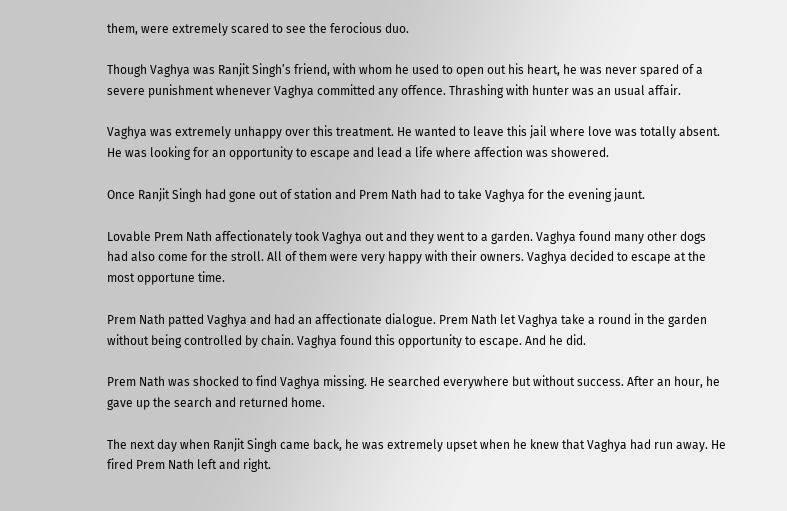them, were extremely scared to see the ferocious duo.

Though Vaghya was Ranjit Singh’s friend, with whom he used to open out his heart, he was never spared of a severe punishment whenever Vaghya committed any offence. Thrashing with hunter was an usual affair.

Vaghya was extremely unhappy over this treatment. He wanted to leave this jail where love was totally absent. He was looking for an opportunity to escape and lead a life where affection was showered.

Once Ranjit Singh had gone out of station and Prem Nath had to take Vaghya for the evening jaunt.

Lovable Prem Nath affectionately took Vaghya out and they went to a garden. Vaghya found many other dogs had also come for the stroll. All of them were very happy with their owners. Vaghya decided to escape at the most opportune time.

Prem Nath patted Vaghya and had an affectionate dialogue. Prem Nath let Vaghya take a round in the garden without being controlled by chain. Vaghya found this opportunity to escape. And he did.

Prem Nath was shocked to find Vaghya missing. He searched everywhere but without success. After an hour, he gave up the search and returned home.

The next day when Ranjit Singh came back, he was extremely upset when he knew that Vaghya had run away. He fired Prem Nath left and right.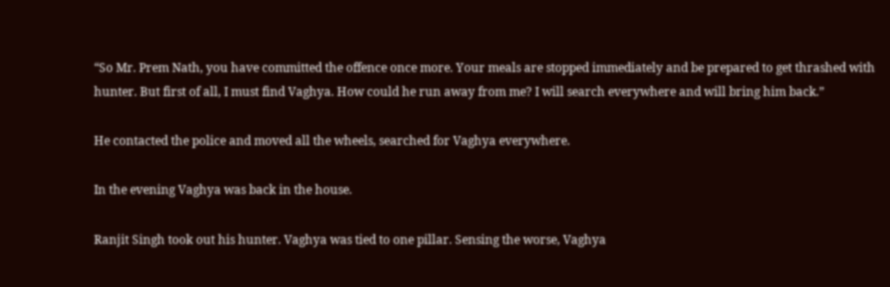“So Mr. Prem Nath, you have committed the offence once more. Your meals are stopped immediately and be prepared to get thrashed with hunter. But first of all, I must find Vaghya. How could he run away from me? I will search everywhere and will bring him back.”

He contacted the police and moved all the wheels, searched for Vaghya everywhere.

In the evening Vaghya was back in the house.

Ranjit Singh took out his hunter. Vaghya was tied to one pillar. Sensing the worse, Vaghya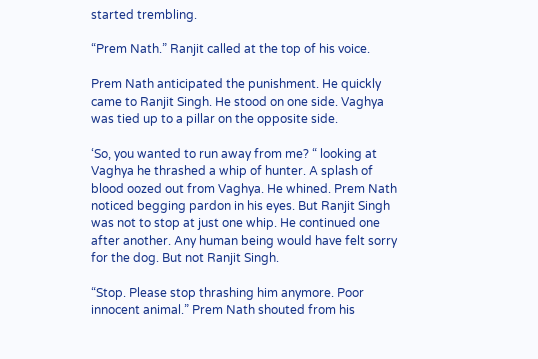started trembling.

“Prem Nath.” Ranjit called at the top of his voice.

Prem Nath anticipated the punishment. He quickly came to Ranjit Singh. He stood on one side. Vaghya was tied up to a pillar on the opposite side.

‘So, you wanted to run away from me? “ looking at Vaghya he thrashed a whip of hunter. A splash of blood oozed out from Vaghya. He whined. Prem Nath noticed begging pardon in his eyes. But Ranjit Singh was not to stop at just one whip. He continued one after another. Any human being would have felt sorry for the dog. But not Ranjit Singh.

“Stop. Please stop thrashing him anymore. Poor innocent animal.” Prem Nath shouted from his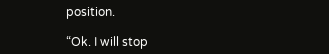position.

“Ok. I will stop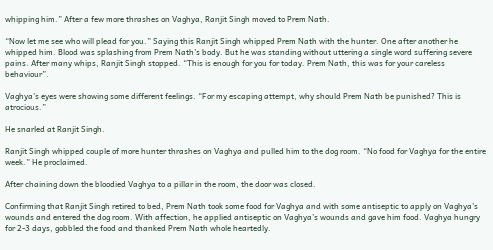whipping him.” After a few more thrashes on Vaghya, Ranjit Singh moved to Prem Nath.

“Now let me see who will plead for you.” Saying this Ranjit Singh whipped Prem Nath with the hunter. One after another he whipped him. Blood was splashing from Prem Nath’s body. But he was standing without uttering a single word suffering severe pains. After many whips, Ranjit Singh stopped. “This is enough for you for today. Prem Nath, this was for your careless behaviour”.

Vaghya’s eyes were showing some different feelings. “For my escaping attempt, why should Prem Nath be punished? This is atrocious.”

He snarled at Ranjit Singh.

Ranjit Singh whipped couple of more hunter thrashes on Vaghya and pulled him to the dog room. “No food for Vaghya for the entire week.” He proclaimed.

After chaining down the bloodied Vaghya to a pillar in the room, the door was closed.

Confirming that Ranjit Singh retired to bed, Prem Nath took some food for Vaghya and with some antiseptic to apply on Vaghya’s wounds and entered the dog room. With affection, he applied antiseptic on Vaghya’s wounds and gave him food. Vaghya hungry for 2-3 days, gobbled the food and thanked Prem Nath whole heartedly.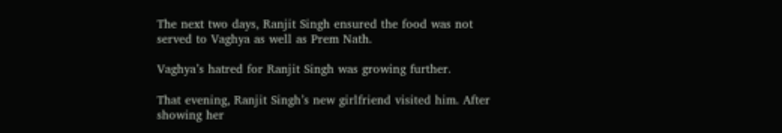The next two days, Ranjit Singh ensured the food was not served to Vaghya as well as Prem Nath.

Vaghya’s hatred for Ranjit Singh was growing further.

That evening, Ranjit Singh’s new girlfriend visited him. After showing her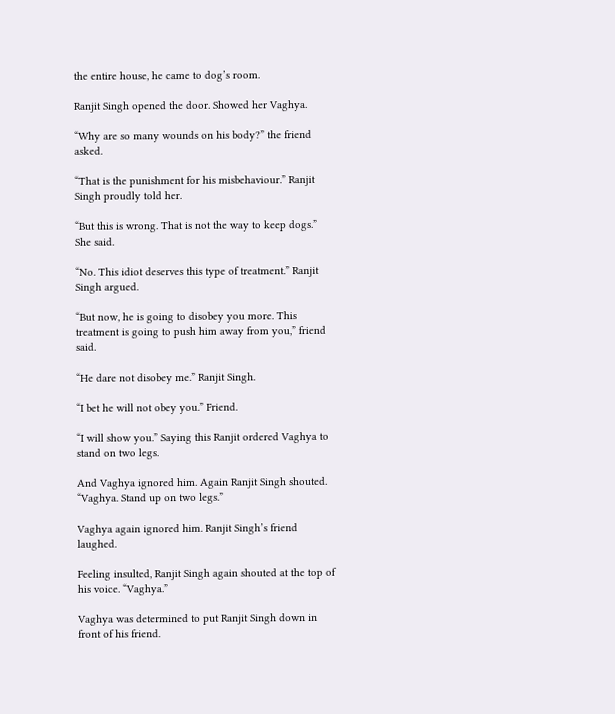the entire house, he came to dog’s room.

Ranjit Singh opened the door. Showed her Vaghya.

“Why are so many wounds on his body?” the friend asked.

“That is the punishment for his misbehaviour.” Ranjit Singh proudly told her.

“But this is wrong. That is not the way to keep dogs.” She said.

“No. This idiot deserves this type of treatment.” Ranjit Singh argued.

“But now, he is going to disobey you more. This treatment is going to push him away from you,” friend said.

“He dare not disobey me.” Ranjit Singh.

“I bet he will not obey you.” Friend.

“I will show you.” Saying this Ranjit ordered Vaghya to stand on two legs.

And Vaghya ignored him. Again Ranjit Singh shouted. “Vaghya. Stand up on two legs.”

Vaghya again ignored him. Ranjit Singh’s friend laughed.

Feeling insulted, Ranjit Singh again shouted at the top of his voice. “Vaghya.”

Vaghya was determined to put Ranjit Singh down in front of his friend.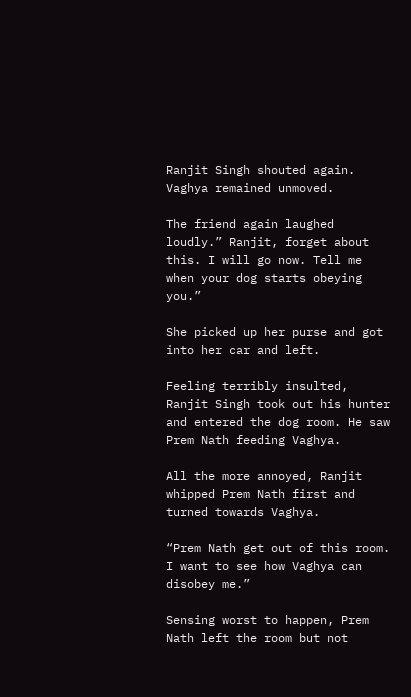Ranjit Singh shouted again. Vaghya remained unmoved.

The friend again laughed loudly.” Ranjit, forget about this. I will go now. Tell me when your dog starts obeying you.”

She picked up her purse and got into her car and left.

Feeling terribly insulted, Ranjit Singh took out his hunter and entered the dog room. He saw Prem Nath feeding Vaghya.

All the more annoyed, Ranjit whipped Prem Nath first and turned towards Vaghya.

“Prem Nath get out of this room. I want to see how Vaghya can disobey me.”

Sensing worst to happen, Prem Nath left the room but not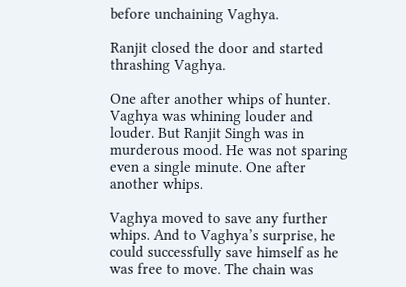before unchaining Vaghya.

Ranjit closed the door and started thrashing Vaghya.

One after another whips of hunter. Vaghya was whining louder and louder. But Ranjit Singh was in murderous mood. He was not sparing even a single minute. One after another whips.

Vaghya moved to save any further whips. And to Vaghya’s surprise, he could successfully save himself as he was free to move. The chain was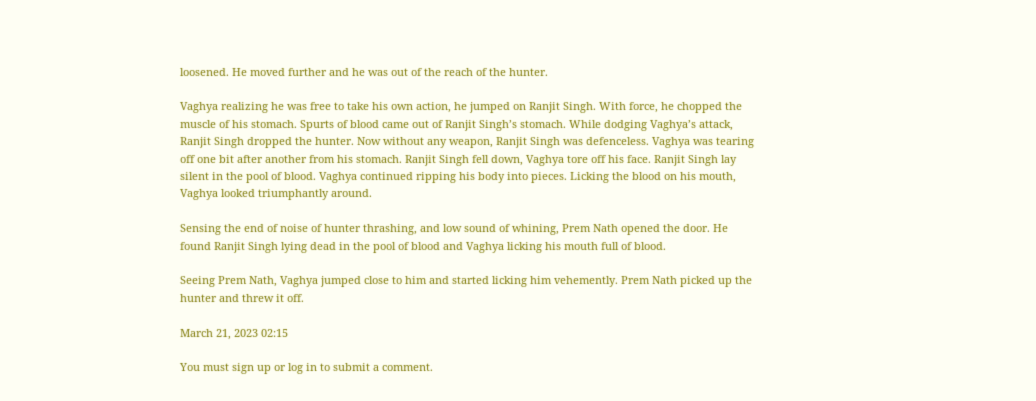loosened. He moved further and he was out of the reach of the hunter.

Vaghya realizing he was free to take his own action, he jumped on Ranjit Singh. With force, he chopped the muscle of his stomach. Spurts of blood came out of Ranjit Singh’s stomach. While dodging Vaghya’s attack, Ranjit Singh dropped the hunter. Now without any weapon, Ranjit Singh was defenceless. Vaghya was tearing off one bit after another from his stomach. Ranjit Singh fell down, Vaghya tore off his face. Ranjit Singh lay silent in the pool of blood. Vaghya continued ripping his body into pieces. Licking the blood on his mouth, Vaghya looked triumphantly around.

Sensing the end of noise of hunter thrashing, and low sound of whining, Prem Nath opened the door. He found Ranjit Singh lying dead in the pool of blood and Vaghya licking his mouth full of blood.

Seeing Prem Nath, Vaghya jumped close to him and started licking him vehemently. Prem Nath picked up the hunter and threw it off.

March 21, 2023 02:15

You must sign up or log in to submit a comment.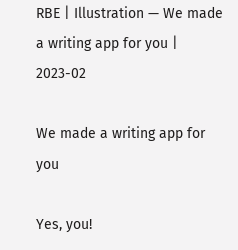RBE | Illustration — We made a writing app for you | 2023-02

We made a writing app for you

Yes, you!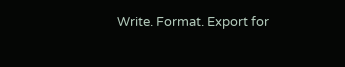Write. Format. Export for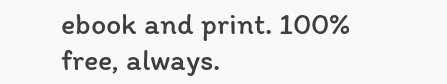ebook and print. 100% free, always.